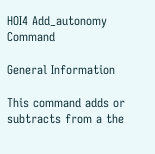HOI4 Add_autonomy Command

General Information

This command adds or subtracts from a the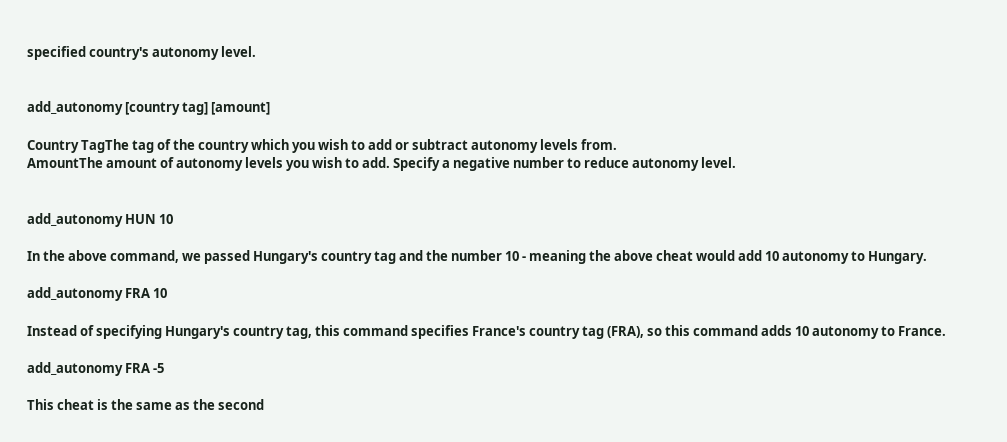specified country's autonomy level.


add_autonomy [country tag] [amount]

Country TagThe tag of the country which you wish to add or subtract autonomy levels from.
AmountThe amount of autonomy levels you wish to add. Specify a negative number to reduce autonomy level.


add_autonomy HUN 10

In the above command, we passed Hungary's country tag and the number 10 - meaning the above cheat would add 10 autonomy to Hungary.

add_autonomy FRA 10

Instead of specifying Hungary's country tag, this command specifies France's country tag (FRA), so this command adds 10 autonomy to France.

add_autonomy FRA -5

This cheat is the same as the second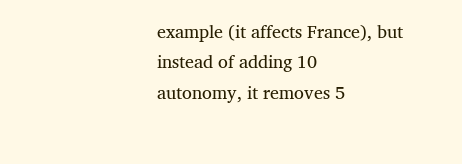example (it affects France), but instead of adding 10 autonomy, it removes 5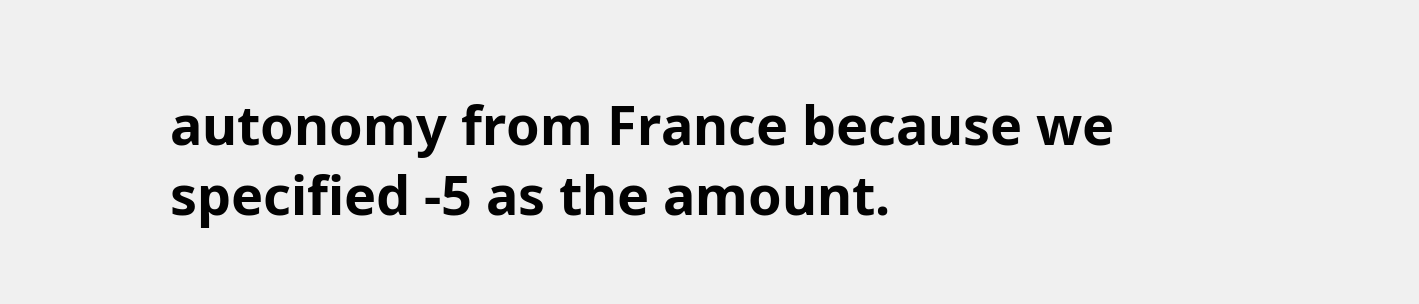autonomy from France because we specified -5 as the amount.